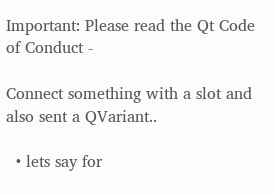Important: Please read the Qt Code of Conduct -

Connect something with a slot and also sent a QVariant..

  • lets say for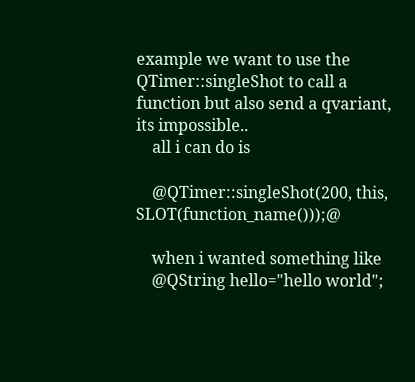example we want to use the QTimer::singleShot to call a function but also send a qvariant, its impossible..
    all i can do is

    @QTimer::singleShot(200, this, SLOT(function_name()));@

    when i wanted something like
    @QString hello="hello world";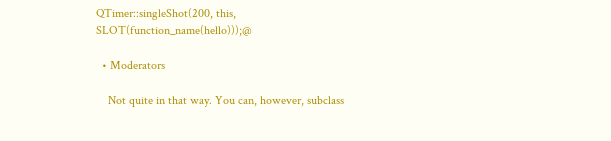QTimer::singleShot(200, this, SLOT(function_name(hello)));@

  • Moderators

    Not quite in that way. You can, however, subclass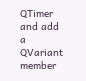QTimer and add a QVariant member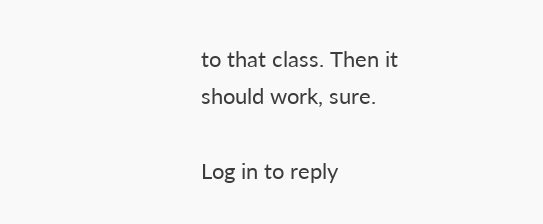to that class. Then it should work, sure.

Log in to reply